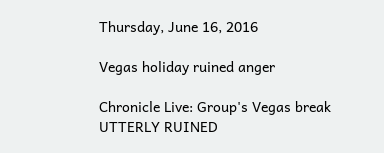Thursday, June 16, 2016

Vegas holiday ruined anger

Chronicle Live: Group's Vegas break UTTERLY RUINED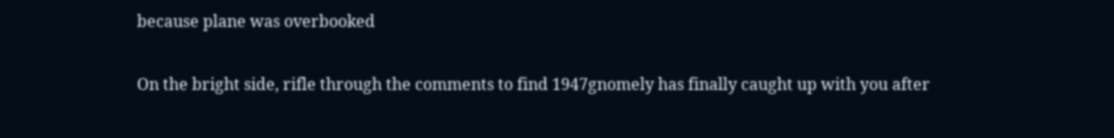because plane was overbooked

On the bright side, rifle through the comments to find 1947gnomely has finally caught up with you after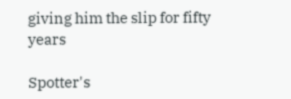giving him the slip for fifty years

Spotter's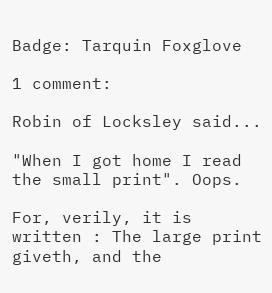Badge: Tarquin Foxglove

1 comment:

Robin of Locksley said...

"When I got home I read the small print". Oops.

For, verily, it is written : The large print giveth, and the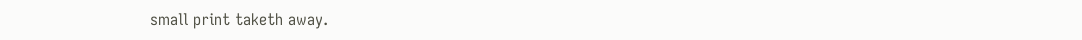small print taketh away.